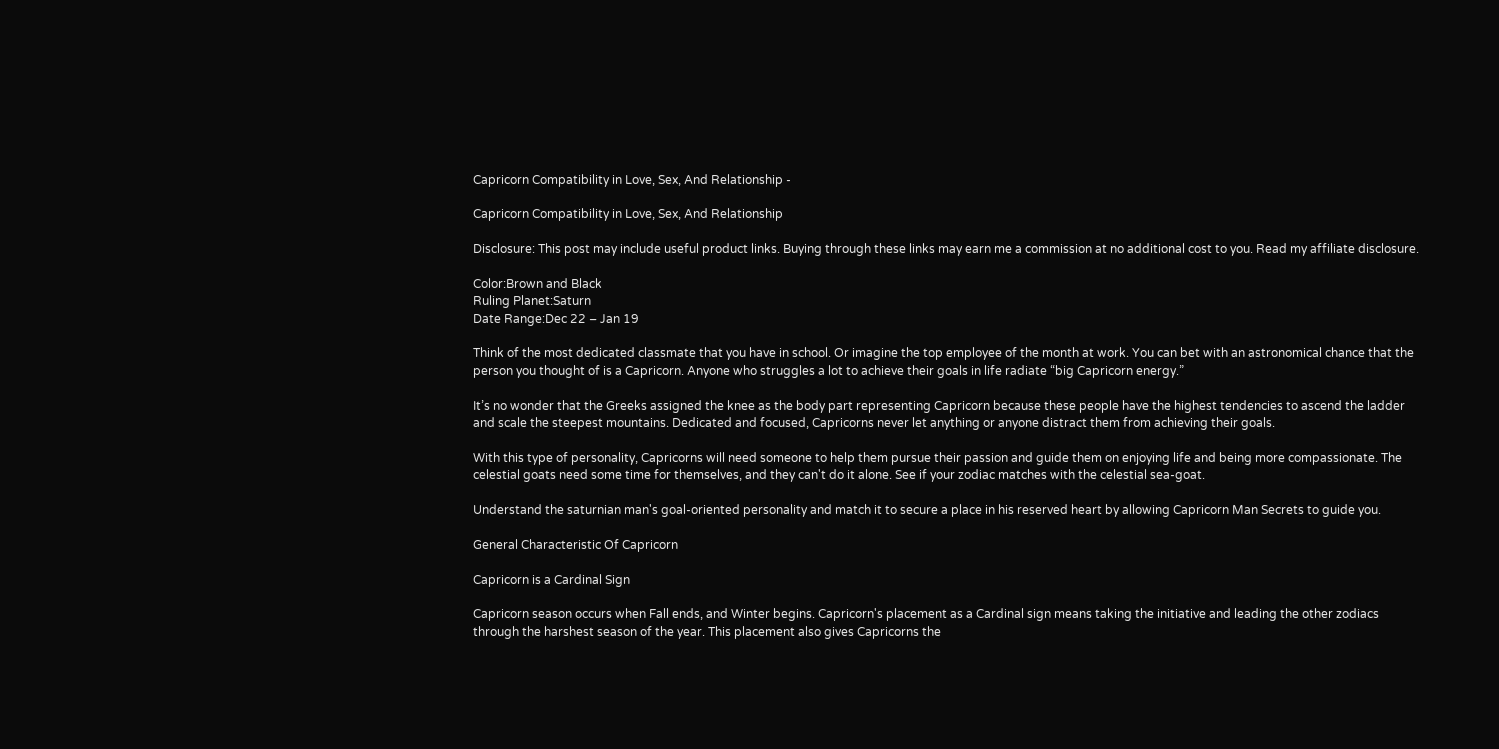Capricorn Compatibility in Love, Sex, And Relationship -

Capricorn Compatibility in Love, Sex, And Relationship

Disclosure: This post may include useful product links. Buying through these links may earn me a commission at no additional cost to you. Read my affiliate disclosure.

Color:Brown and Black
Ruling Planet:Saturn
Date Range:Dec 22 – Jan 19

Think of the most dedicated classmate that you have in school. Or imagine the top employee of the month at work. You can bet with an astronomical chance that the person you thought of is a Capricorn. Anyone who struggles a lot to achieve their goals in life radiate “big Capricorn energy.”

It’s no wonder that the Greeks assigned the knee as the body part representing Capricorn because these people have the highest tendencies to ascend the ladder and scale the steepest mountains. Dedicated and focused, Capricorns never let anything or anyone distract them from achieving their goals.

With this type of personality, Capricorns will need someone to help them pursue their passion and guide them on enjoying life and being more compassionate. The celestial goats need some time for themselves, and they can't do it alone. See if your zodiac matches with the celestial sea-goat.

Understand the saturnian man's goal-oriented personality and match it to secure a place in his reserved heart by allowing Capricorn Man Secrets to guide you.

General Characteristic Of Capricorn

Capricorn is a Cardinal Sign

Capricorn season occurs when Fall ends, and Winter begins. Capricorn's placement as a Cardinal sign means taking the initiative and leading the other zodiacs through the harshest season of the year. This placement also gives Capricorns the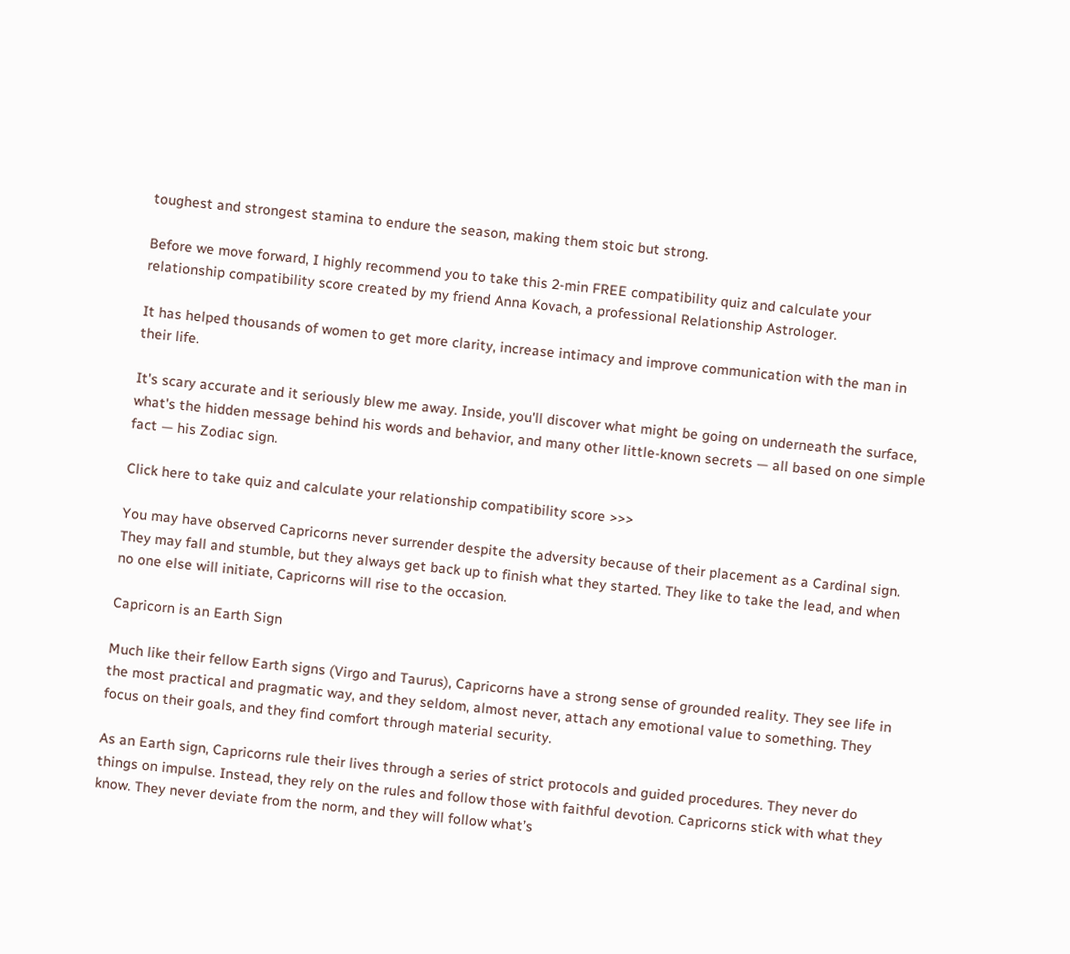toughest and strongest stamina to endure the season, making them stoic but strong.

Before we move forward, I highly recommend you to take this 2-min FREE compatibility quiz and calculate your relationship compatibility score created by my friend Anna Kovach, a professional Relationship Astrologer.

It has helped thousands of women to get more clarity, increase intimacy and improve communication with the man in their life.

It's scary accurate and it seriously blew me away. Inside, you'll discover what might be going on underneath the surface, what's the hidden message behind his words and behavior, and many other little-known secrets — all based on one simple fact — his Zodiac sign.

Click here to take quiz and calculate your relationship compatibility score >>>

You may have observed Capricorns never surrender despite the adversity because of their placement as a Cardinal sign. They may fall and stumble, but they always get back up to finish what they started. They like to take the lead, and when no one else will initiate, Capricorns will rise to the occasion.

Capricorn is an Earth Sign

Much like their fellow Earth signs (Virgo and Taurus), Capricorns have a strong sense of grounded reality. They see life in the most practical and pragmatic way, and they seldom, almost never, attach any emotional value to something. They focus on their goals, and they find comfort through material security.

As an Earth sign, Capricorns rule their lives through a series of strict protocols and guided procedures. They never do things on impulse. Instead, they rely on the rules and follow those with faithful devotion. Capricorns stick with what they know. They never deviate from the norm, and they will follow what’s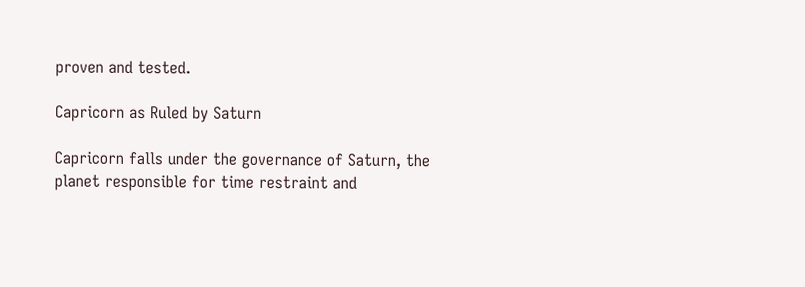proven and tested.

Capricorn as Ruled by Saturn

Capricorn falls under the governance of Saturn, the planet responsible for time restraint and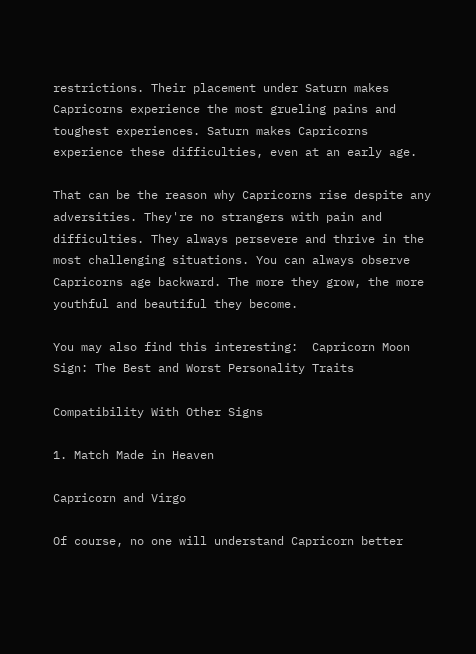restrictions. Their placement under Saturn makes Capricorns experience the most grueling pains and toughest experiences. Saturn makes Capricorns experience these difficulties, even at an early age.

That can be the reason why Capricorns rise despite any adversities. They're no strangers with pain and difficulties. They always persevere and thrive in the most challenging situations. You can always observe Capricorns age backward. The more they grow, the more youthful and beautiful they become.

You may also find this interesting:  Capricorn Moon Sign: The Best and Worst Personality Traits

Compatibility With Other Signs

1. Match Made in Heaven

Capricorn and Virgo

Of course, no one will understand Capricorn better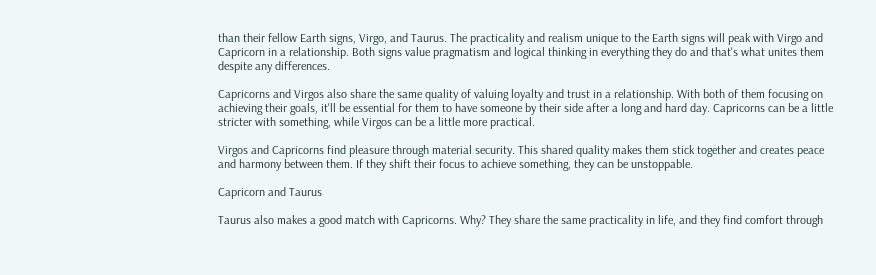than their fellow Earth signs, Virgo, and Taurus. The practicality and realism unique to the Earth signs will peak with Virgo and Capricorn in a relationship. Both signs value pragmatism and logical thinking in everything they do and that's what unites them despite any differences.

Capricorns and Virgos also share the same quality of valuing loyalty and trust in a relationship. With both of them focusing on achieving their goals, it'll be essential for them to have someone by their side after a long and hard day. Capricorns can be a little stricter with something, while Virgos can be a little more practical.

Virgos and Capricorns find pleasure through material security. This shared quality makes them stick together and creates peace and harmony between them. If they shift their focus to achieve something, they can be unstoppable.

Capricorn and Taurus

Taurus also makes a good match with Capricorns. Why? They share the same practicality in life, and they find comfort through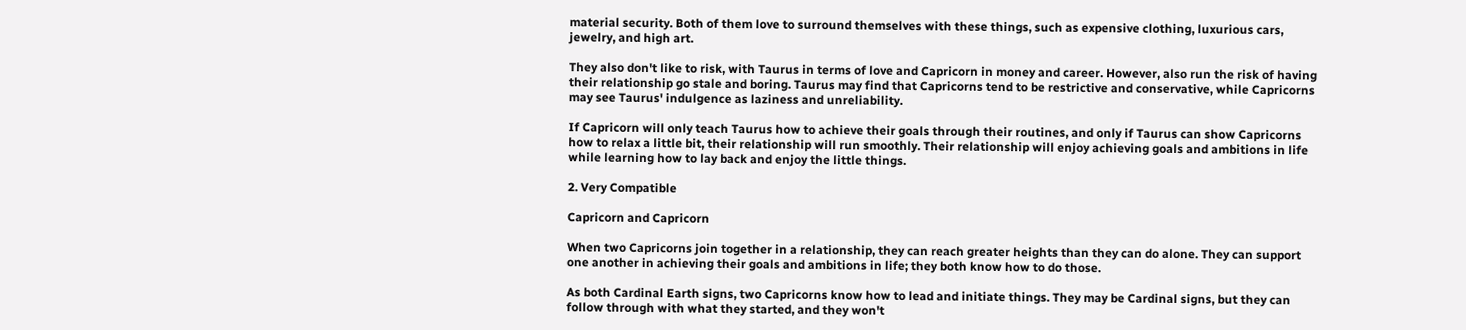material security. Both of them love to surround themselves with these things, such as expensive clothing, luxurious cars, jewelry, and high art.

They also don't like to risk, with Taurus in terms of love and Capricorn in money and career. However, also run the risk of having their relationship go stale and boring. Taurus may find that Capricorns tend to be restrictive and conservative, while Capricorns may see Taurus' indulgence as laziness and unreliability.

If Capricorn will only teach Taurus how to achieve their goals through their routines, and only if Taurus can show Capricorns how to relax a little bit, their relationship will run smoothly. Their relationship will enjoy achieving goals and ambitions in life while learning how to lay back and enjoy the little things.

2. Very Compatible

Capricorn and Capricorn

When two Capricorns join together in a relationship, they can reach greater heights than they can do alone. They can support one another in achieving their goals and ambitions in life; they both know how to do those.

As both Cardinal Earth signs, two Capricorns know how to lead and initiate things. They may be Cardinal signs, but they can follow through with what they started, and they won't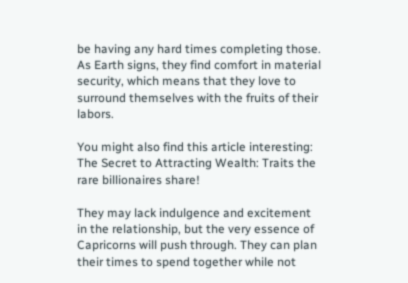be having any hard times completing those. As Earth signs, they find comfort in material security, which means that they love to surround themselves with the fruits of their labors.

You might also find this article interesting: The Secret to Attracting Wealth: Traits the rare billionaires share!

They may lack indulgence and excitement in the relationship, but the very essence of Capricorns will push through. They can plan their times to spend together while not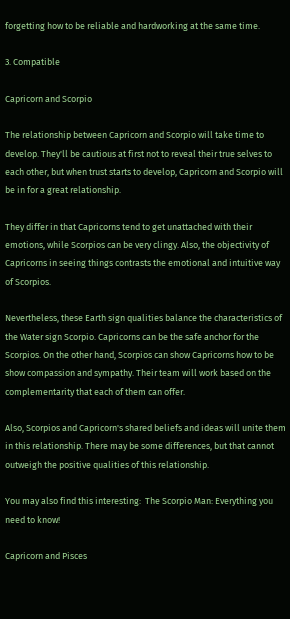forgetting how to be reliable and hardworking at the same time.

3. Compatible

Capricorn and Scorpio

The relationship between Capricorn and Scorpio will take time to develop. They'll be cautious at first not to reveal their true selves to each other, but when trust starts to develop, Capricorn and Scorpio will be in for a great relationship.

They differ in that Capricorns tend to get unattached with their emotions, while Scorpios can be very clingy. Also, the objectivity of Capricorns in seeing things contrasts the emotional and intuitive way of Scorpios.

Nevertheless, these Earth sign qualities balance the characteristics of the Water sign Scorpio. Capricorns can be the safe anchor for the Scorpios. On the other hand, Scorpios can show Capricorns how to be show compassion and sympathy. Their team will work based on the complementarity that each of them can offer.

Also, Scorpios and Capricorn's shared beliefs and ideas will unite them in this relationship. There may be some differences, but that cannot outweigh the positive qualities of this relationship.

You may also find this interesting:  The Scorpio Man: Everything you need to know!

Capricorn and Pisces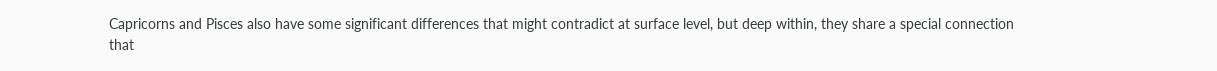Capricorns and Pisces also have some significant differences that might contradict at surface level, but deep within, they share a special connection that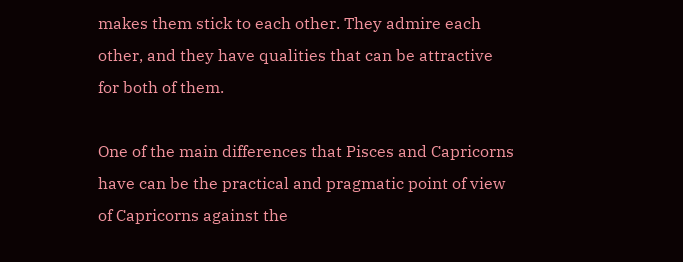makes them stick to each other. They admire each other, and they have qualities that can be attractive for both of them.

One of the main differences that Pisces and Capricorns have can be the practical and pragmatic point of view of Capricorns against the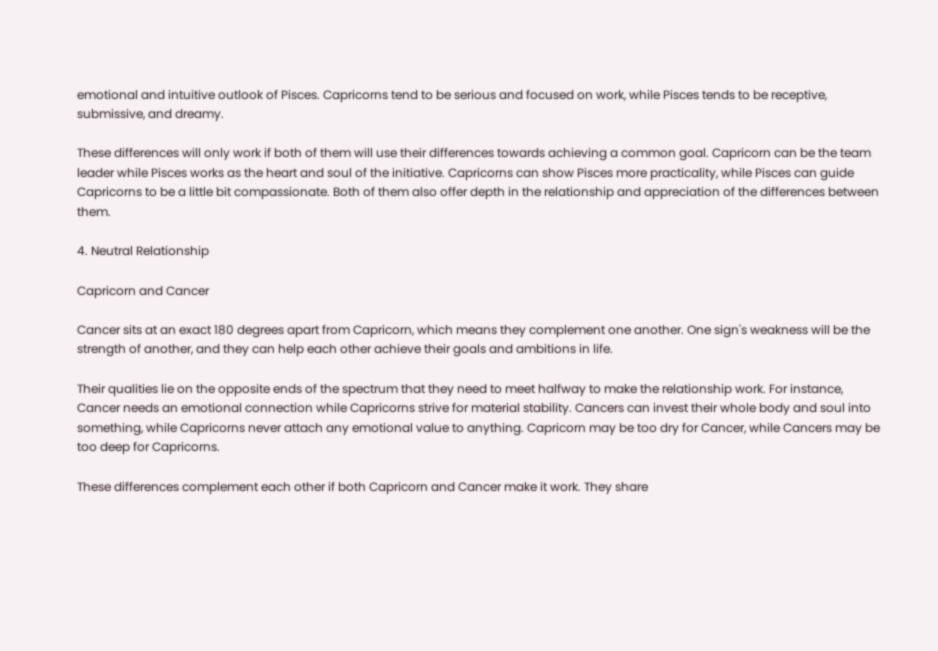emotional and intuitive outlook of Pisces. Capricorns tend to be serious and focused on work, while Pisces tends to be receptive, submissive, and dreamy.

These differences will only work if both of them will use their differences towards achieving a common goal. Capricorn can be the team leader while Pisces works as the heart and soul of the initiative. Capricorns can show Pisces more practicality, while Pisces can guide Capricorns to be a little bit compassionate. Both of them also offer depth in the relationship and appreciation of the differences between them.

4. Neutral Relationship

Capricorn and Cancer

Cancer sits at an exact 180 degrees apart from Capricorn, which means they complement one another. One sign's weakness will be the strength of another, and they can help each other achieve their goals and ambitions in life.

Their qualities lie on the opposite ends of the spectrum that they need to meet halfway to make the relationship work. For instance, Cancer needs an emotional connection while Capricorns strive for material stability. Cancers can invest their whole body and soul into something, while Capricorns never attach any emotional value to anything. Capricorn may be too dry for Cancer, while Cancers may be too deep for Capricorns.

These differences complement each other if both Capricorn and Cancer make it work. They share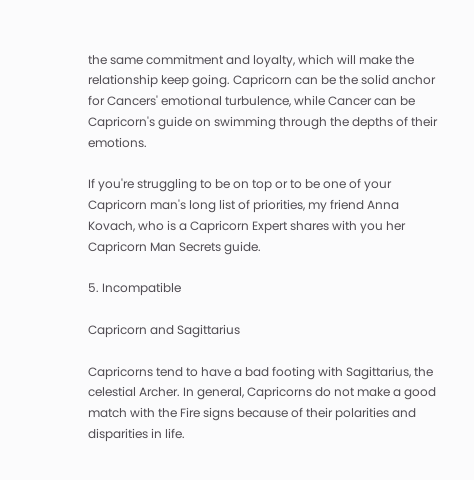the same commitment and loyalty, which will make the relationship keep going. Capricorn can be the solid anchor for Cancers' emotional turbulence, while Cancer can be Capricorn's guide on swimming through the depths of their emotions.

If you're struggling to be on top or to be one of your Capricorn man's long list of priorities, my friend Anna Kovach, who is a Capricorn Expert shares with you her Capricorn Man Secrets guide.

5. Incompatible

Capricorn and Sagittarius

Capricorns tend to have a bad footing with Sagittarius, the celestial Archer. In general, Capricorns do not make a good match with the Fire signs because of their polarities and disparities in life.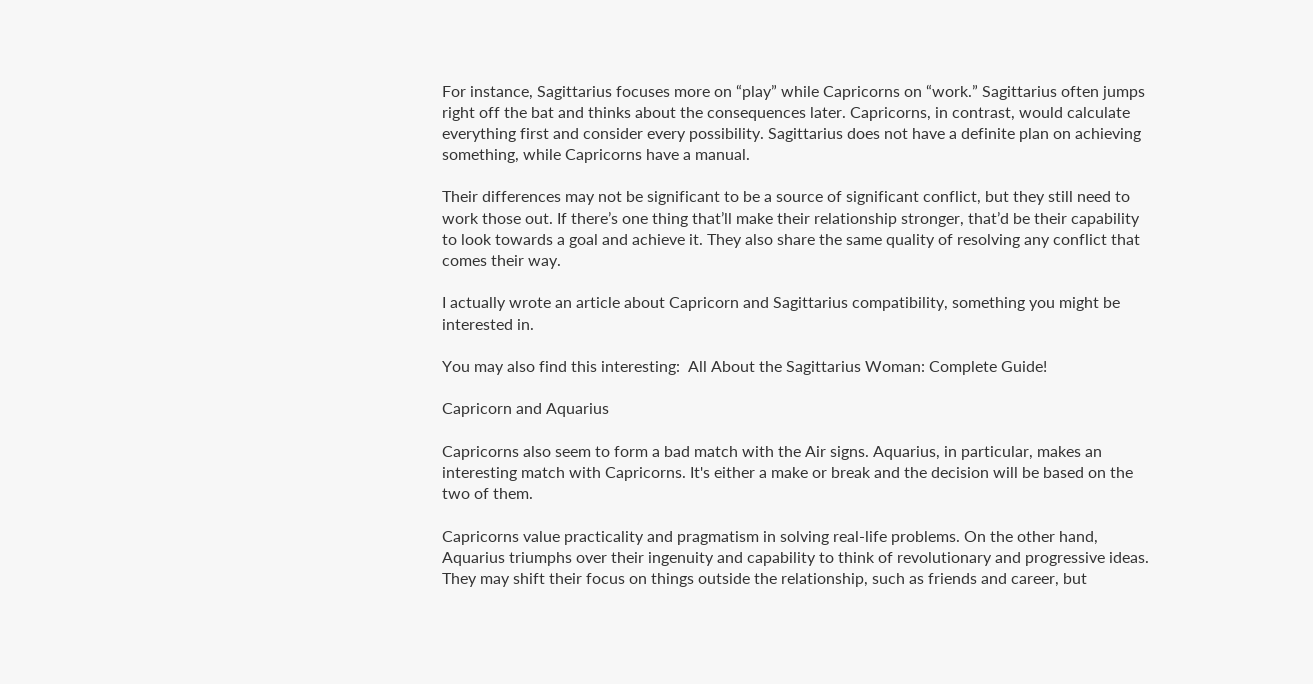For instance, Sagittarius focuses more on “play” while Capricorns on “work.” Sagittarius often jumps right off the bat and thinks about the consequences later. Capricorns, in contrast, would calculate everything first and consider every possibility. Sagittarius does not have a definite plan on achieving something, while Capricorns have a manual.

Their differences may not be significant to be a source of significant conflict, but they still need to work those out. If there’s one thing that’ll make their relationship stronger, that’d be their capability to look towards a goal and achieve it. They also share the same quality of resolving any conflict that comes their way.

I actually wrote an article about Capricorn and Sagittarius compatibility, something you might be interested in.

You may also find this interesting:  All About the Sagittarius Woman: Complete Guide!

Capricorn and Aquarius

Capricorns also seem to form a bad match with the Air signs. Aquarius, in particular, makes an interesting match with Capricorns. It's either a make or break and the decision will be based on the two of them.

Capricorns value practicality and pragmatism in solving real-life problems. On the other hand, Aquarius triumphs over their ingenuity and capability to think of revolutionary and progressive ideas. They may shift their focus on things outside the relationship, such as friends and career, but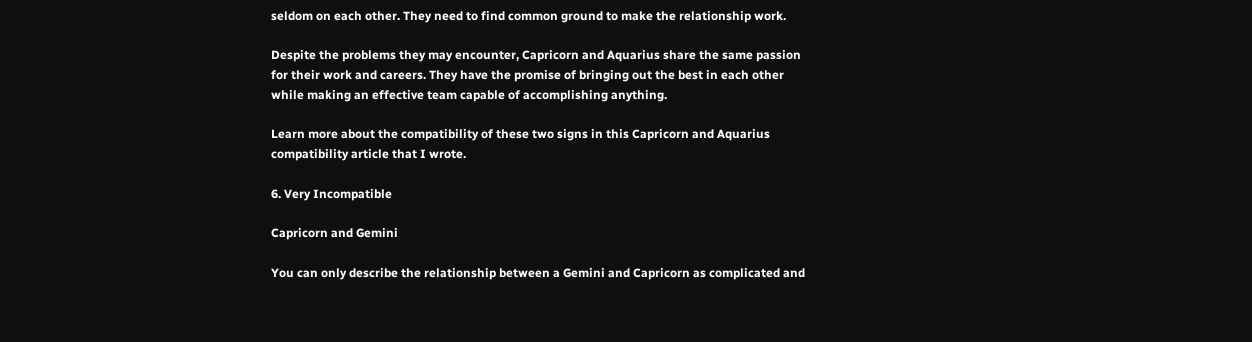seldom on each other. They need to find common ground to make the relationship work.

Despite the problems they may encounter, Capricorn and Aquarius share the same passion for their work and careers. They have the promise of bringing out the best in each other while making an effective team capable of accomplishing anything.

Learn more about the compatibility of these two signs in this Capricorn and Aquarius compatibility article that I wrote.

6. Very Incompatible

Capricorn and Gemini

You can only describe the relationship between a Gemini and Capricorn as complicated and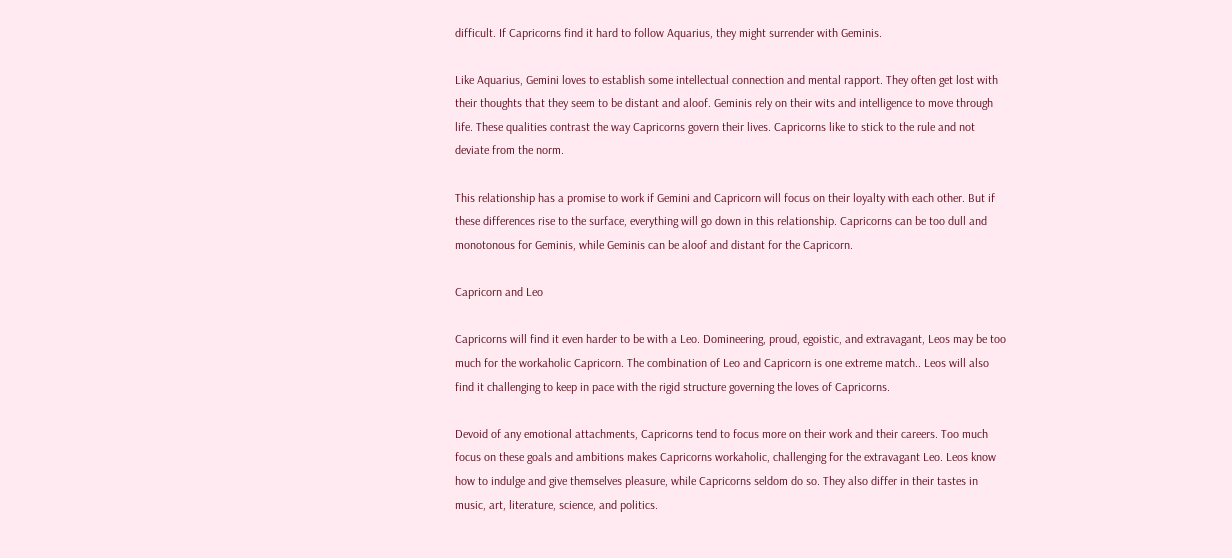difficult. If Capricorns find it hard to follow Aquarius, they might surrender with Geminis.

Like Aquarius, Gemini loves to establish some intellectual connection and mental rapport. They often get lost with their thoughts that they seem to be distant and aloof. Geminis rely on their wits and intelligence to move through life. These qualities contrast the way Capricorns govern their lives. Capricorns like to stick to the rule and not deviate from the norm.

This relationship has a promise to work if Gemini and Capricorn will focus on their loyalty with each other. But if these differences rise to the surface, everything will go down in this relationship. Capricorns can be too dull and monotonous for Geminis, while Geminis can be aloof and distant for the Capricorn.

Capricorn and Leo

Capricorns will find it even harder to be with a Leo. Domineering, proud, egoistic, and extravagant, Leos may be too much for the workaholic Capricorn. The combination of Leo and Capricorn is one extreme match.. Leos will also find it challenging to keep in pace with the rigid structure governing the loves of Capricorns.

Devoid of any emotional attachments, Capricorns tend to focus more on their work and their careers. Too much focus on these goals and ambitions makes Capricorns workaholic, challenging for the extravagant Leo. Leos know how to indulge and give themselves pleasure, while Capricorns seldom do so. They also differ in their tastes in music, art, literature, science, and politics.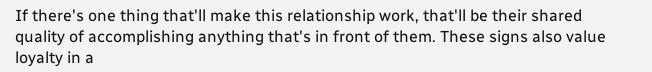If there's one thing that'll make this relationship work, that'll be their shared quality of accomplishing anything that's in front of them. These signs also value loyalty in a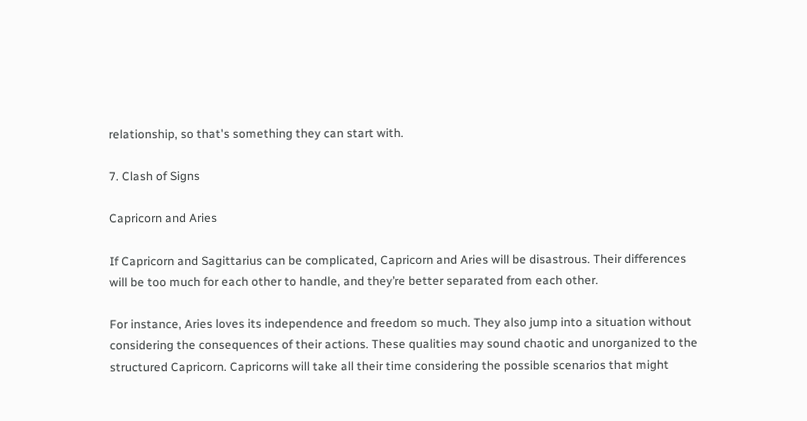relationship, so that's something they can start with.

7. Clash of Signs

Capricorn and Aries

If Capricorn and Sagittarius can be complicated, Capricorn and Aries will be disastrous. Their differences will be too much for each other to handle, and they’re better separated from each other.

For instance, Aries loves its independence and freedom so much. They also jump into a situation without considering the consequences of their actions. These qualities may sound chaotic and unorganized to the structured Capricorn. Capricorns will take all their time considering the possible scenarios that might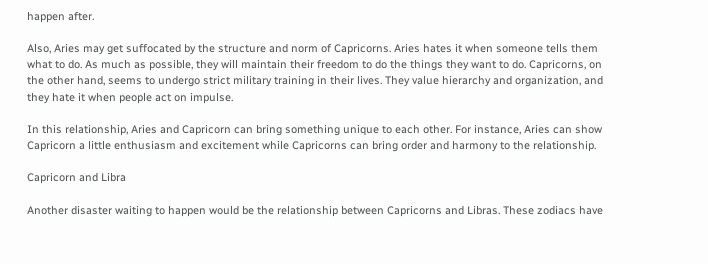happen after.

Also, Aries may get suffocated by the structure and norm of Capricorns. Aries hates it when someone tells them what to do. As much as possible, they will maintain their freedom to do the things they want to do. Capricorns, on the other hand, seems to undergo strict military training in their lives. They value hierarchy and organization, and they hate it when people act on impulse.

In this relationship, Aries and Capricorn can bring something unique to each other. For instance, Aries can show Capricorn a little enthusiasm and excitement while Capricorns can bring order and harmony to the relationship.

Capricorn and Libra

Another disaster waiting to happen would be the relationship between Capricorns and Libras. These zodiacs have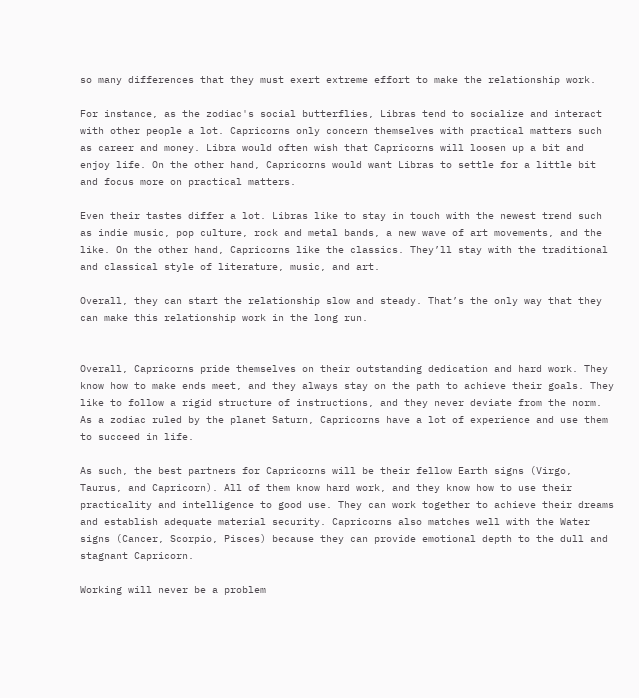so many differences that they must exert extreme effort to make the relationship work.

For instance, as the zodiac's social butterflies, Libras tend to socialize and interact with other people a lot. Capricorns only concern themselves with practical matters such as career and money. Libra would often wish that Capricorns will loosen up a bit and enjoy life. On the other hand, Capricorns would want Libras to settle for a little bit and focus more on practical matters.

Even their tastes differ a lot. Libras like to stay in touch with the newest trend such as indie music, pop culture, rock and metal bands, a new wave of art movements, and the like. On the other hand, Capricorns like the classics. They’ll stay with the traditional and classical style of literature, music, and art.

Overall, they can start the relationship slow and steady. That’s the only way that they can make this relationship work in the long run.


Overall, Capricorns pride themselves on their outstanding dedication and hard work. They know how to make ends meet, and they always stay on the path to achieve their goals. They like to follow a rigid structure of instructions, and they never deviate from the norm. As a zodiac ruled by the planet Saturn, Capricorns have a lot of experience and use them to succeed in life.

As such, the best partners for Capricorns will be their fellow Earth signs (Virgo, Taurus, and Capricorn). All of them know hard work, and they know how to use their practicality and intelligence to good use. They can work together to achieve their dreams and establish adequate material security. Capricorns also matches well with the Water signs (Cancer, Scorpio, Pisces) because they can provide emotional depth to the dull and stagnant Capricorn.

Working will never be a problem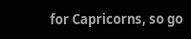for Capricorns, so go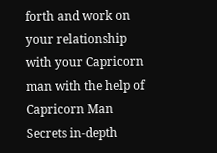forth and work on your relationship with your Capricorn man with the help of Capricorn Man Secrets in-depth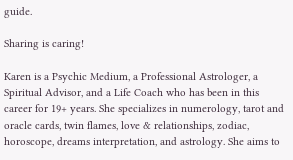guide.

Sharing is caring!

Karen is a Psychic Medium, a Professional Astrologer, a Spiritual Advisor, and a Life Coach who has been in this career for 19+ years. She specializes in numerology, tarot and oracle cards, twin flames, love & relationships, zodiac, horoscope, dreams interpretation, and astrology. She aims to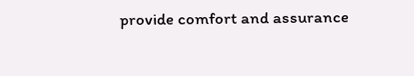provide comfort and assurance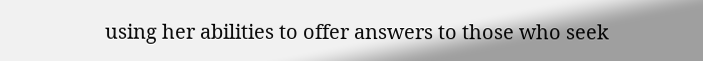using her abilities to offer answers to those who seek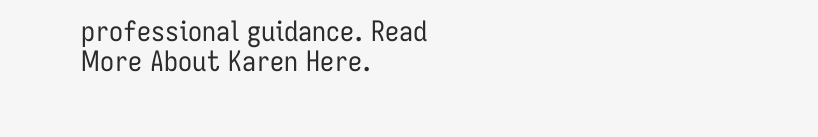professional guidance. Read More About Karen Here.